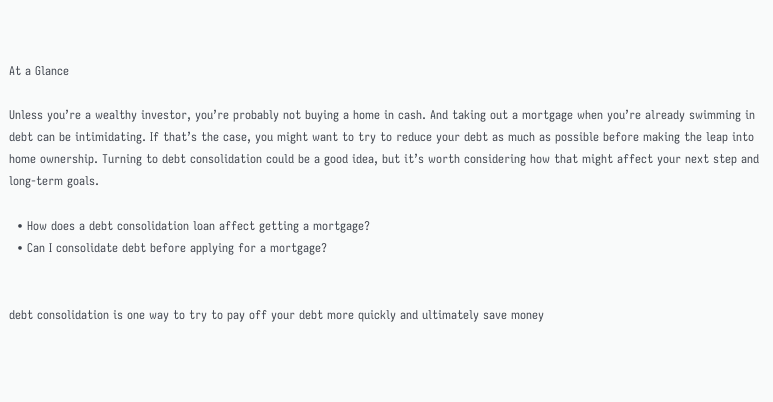At a Glance

Unless you’re a wealthy investor, you’re probably not buying a home in cash. And taking out a mortgage when you’re already swimming in debt can be intimidating. If that’s the case, you might want to try to reduce your debt as much as possible before making the leap into home ownership. Turning to debt consolidation could be a good idea, but it’s worth considering how that might affect your next step and long-term goals.

  • How does a debt consolidation loan affect getting a mortgage?
  • Can I consolidate debt before applying for a mortgage?


debt consolidation is one way to try to pay off your debt more quickly and ultimately save money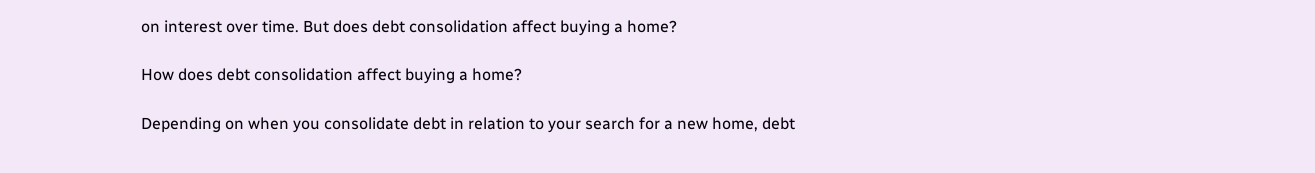on interest over time. But does debt consolidation affect buying a home?

How does debt consolidation affect buying a home?

Depending on when you consolidate debt in relation to your search for a new home, debt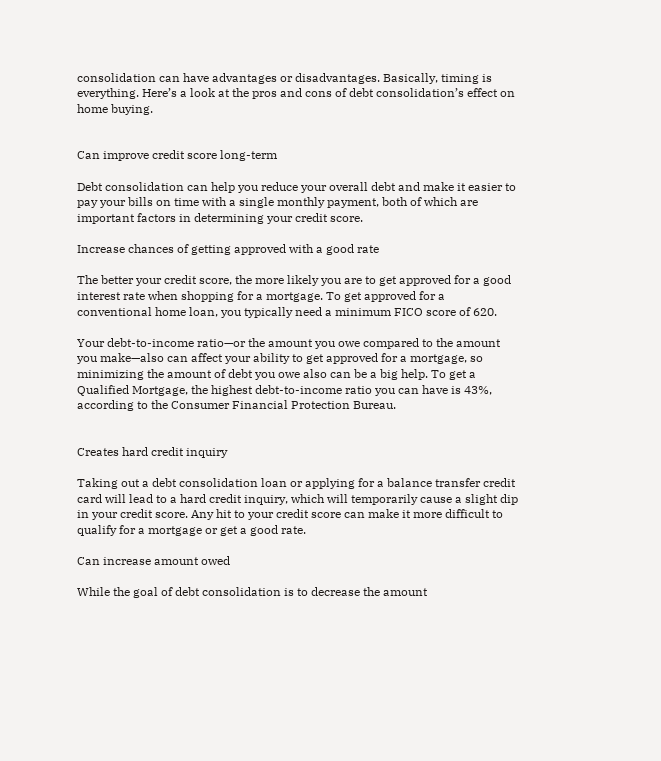consolidation can have advantages or disadvantages. Basically, timing is everything. Here’s a look at the pros and cons of debt consolidation’s effect on home buying.


Can improve credit score long-term

Debt consolidation can help you reduce your overall debt and make it easier to pay your bills on time with a single monthly payment, both of which are important factors in determining your credit score.

Increase chances of getting approved with a good rate

The better your credit score, the more likely you are to get approved for a good interest rate when shopping for a mortgage. To get approved for a conventional home loan, you typically need a minimum FICO score of 620.

Your debt-to-income ratio—or the amount you owe compared to the amount you make—also can affect your ability to get approved for a mortgage, so minimizing the amount of debt you owe also can be a big help. To get a Qualified Mortgage, the highest debt-to-income ratio you can have is 43%, according to the Consumer Financial Protection Bureau.


Creates hard credit inquiry

Taking out a debt consolidation loan or applying for a balance transfer credit card will lead to a hard credit inquiry, which will temporarily cause a slight dip in your credit score. Any hit to your credit score can make it more difficult to qualify for a mortgage or get a good rate.

Can increase amount owed

While the goal of debt consolidation is to decrease the amount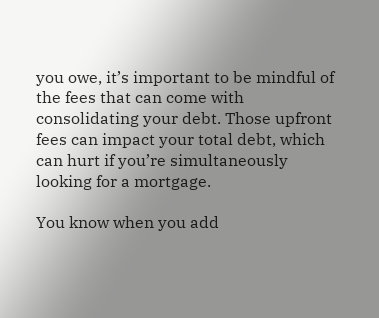you owe, it’s important to be mindful of the fees that can come with consolidating your debt. Those upfront fees can impact your total debt, which can hurt if you’re simultaneously looking for a mortgage.

You know when you add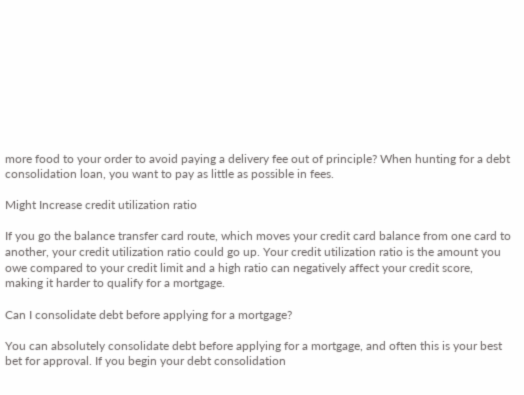more food to your order to avoid paying a delivery fee out of principle? When hunting for a debt consolidation loan, you want to pay as little as possible in fees.

Might Increase credit utilization ratio

If you go the balance transfer card route, which moves your credit card balance from one card to another, your credit utilization ratio could go up. Your credit utilization ratio is the amount you owe compared to your credit limit and a high ratio can negatively affect your credit score, making it harder to qualify for a mortgage.

Can I consolidate debt before applying for a mortgage?

You can absolutely consolidate debt before applying for a mortgage, and often this is your best bet for approval. If you begin your debt consolidation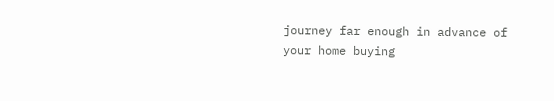journey far enough in advance of your home buying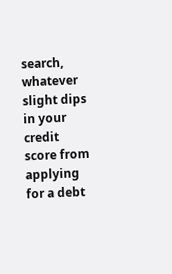search, whatever slight dips in your credit score from applying for a debt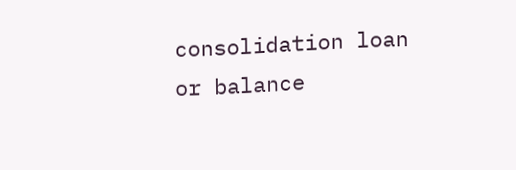consolidation loan or balance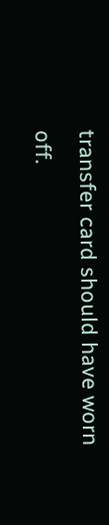transfer card should have worn off.